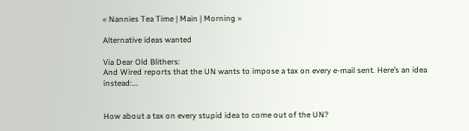« Nannies Tea Time | Main | Morning »

Alternative ideas wanted

Via Dear Old Blithers:
And Wired reports that the UN wants to impose a tax on every e-mail sent. Here’s an idea instead:...


How about a tax on every stupid idea to come out of the UN?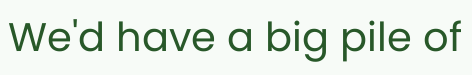We'd have a big pile of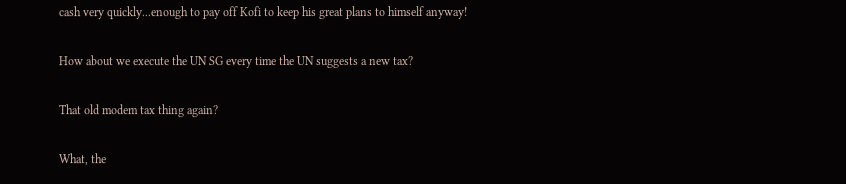cash very quickly...enough to pay off Kofi to keep his great plans to himself anyway!

How about we execute the UN SG every time the UN suggests a new tax?

That old modem tax thing again?

What, the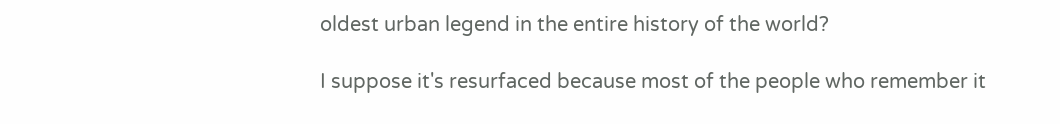oldest urban legend in the entire history of the world?

I suppose it's resurfaced because most of the people who remember it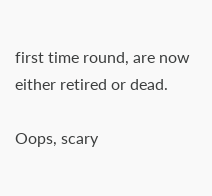first time round, are now either retired or dead.

Oops, scary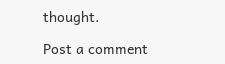thought.

Post a comment